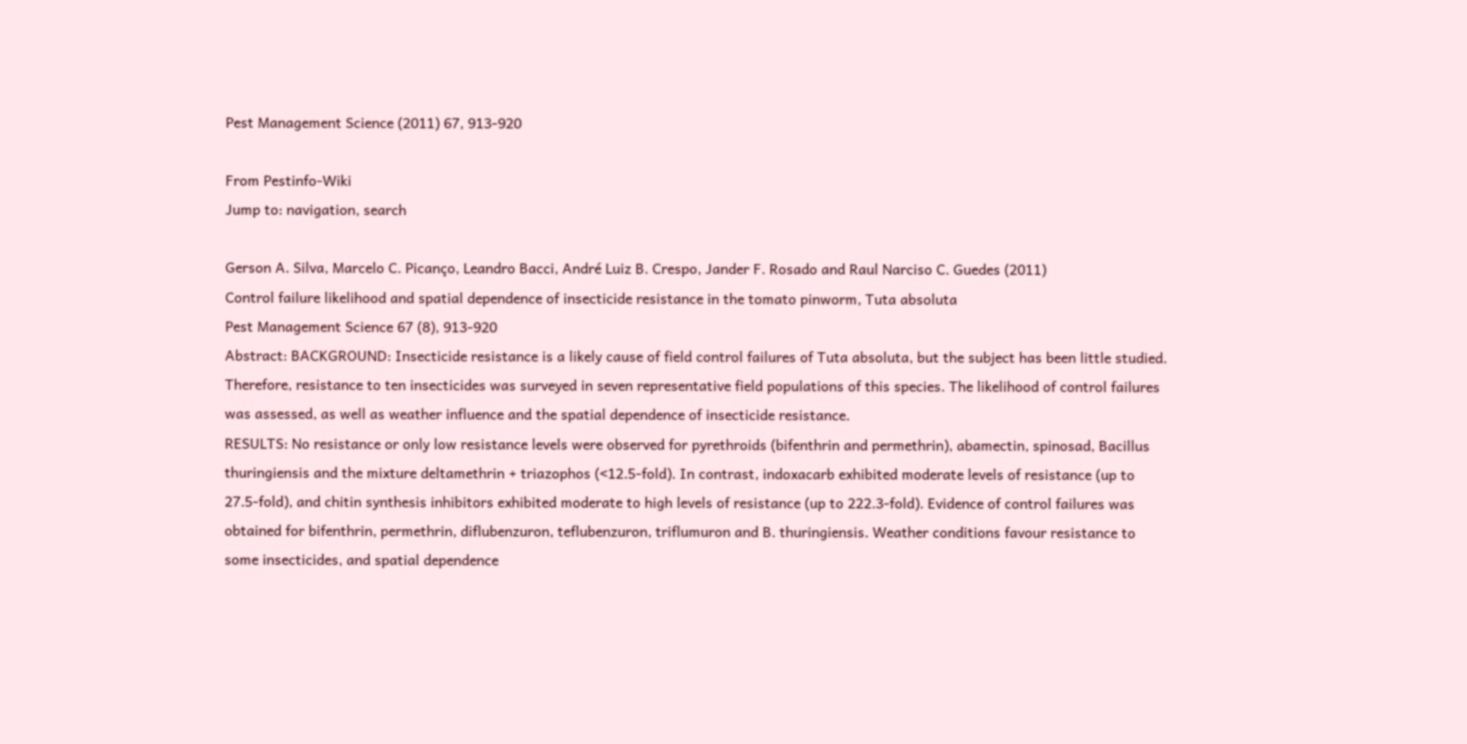Pest Management Science (2011) 67, 913-920

From Pestinfo-Wiki
Jump to: navigation, search

Gerson A. Silva, Marcelo C. Picanço, Leandro Bacci, André Luiz B. Crespo, Jander F. Rosado and Raul Narciso C. Guedes (2011)
Control failure likelihood and spatial dependence of insecticide resistance in the tomato pinworm, Tuta absoluta
Pest Management Science 67 (8), 913-920
Abstract: BACKGROUND: Insecticide resistance is a likely cause of field control failures of Tuta absoluta, but the subject has been little studied. Therefore, resistance to ten insecticides was surveyed in seven representative field populations of this species. The likelihood of control failures was assessed, as well as weather influence and the spatial dependence of insecticide resistance.
RESULTS: No resistance or only low resistance levels were observed for pyrethroids (bifenthrin and permethrin), abamectin, spinosad, Bacillus thuringiensis and the mixture deltamethrin + triazophos (<12.5-fold). In contrast, indoxacarb exhibited moderate levels of resistance (up to 27.5-fold), and chitin synthesis inhibitors exhibited moderate to high levels of resistance (up to 222.3-fold). Evidence of control failures was obtained for bifenthrin, permethrin, diflubenzuron, teflubenzuron, triflumuron and B. thuringiensis. Weather conditions favour resistance to some insecticides, and spatial dependence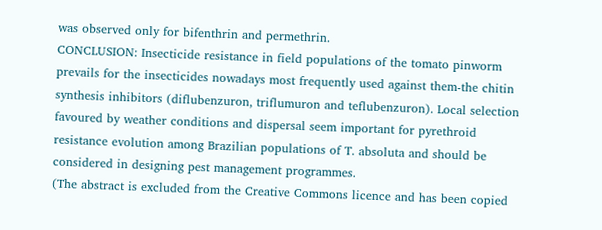was observed only for bifenthrin and permethrin.
CONCLUSION: Insecticide resistance in field populations of the tomato pinworm prevails for the insecticides nowadays most frequently used against them-the chitin synthesis inhibitors (diflubenzuron, triflumuron and teflubenzuron). Local selection favoured by weather conditions and dispersal seem important for pyrethroid resistance evolution among Brazilian populations of T. absoluta and should be considered in designing pest management programmes.
(The abstract is excluded from the Creative Commons licence and has been copied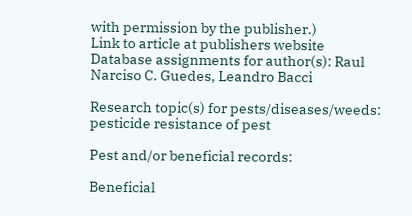with permission by the publisher.)
Link to article at publishers website
Database assignments for author(s): Raul Narciso C. Guedes, Leandro Bacci

Research topic(s) for pests/diseases/weeds:
pesticide resistance of pest

Pest and/or beneficial records:

Beneficial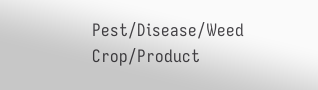Pest/Disease/Weed Crop/Product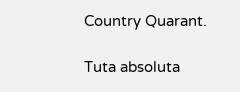Country Quarant.

Tuta absoluta